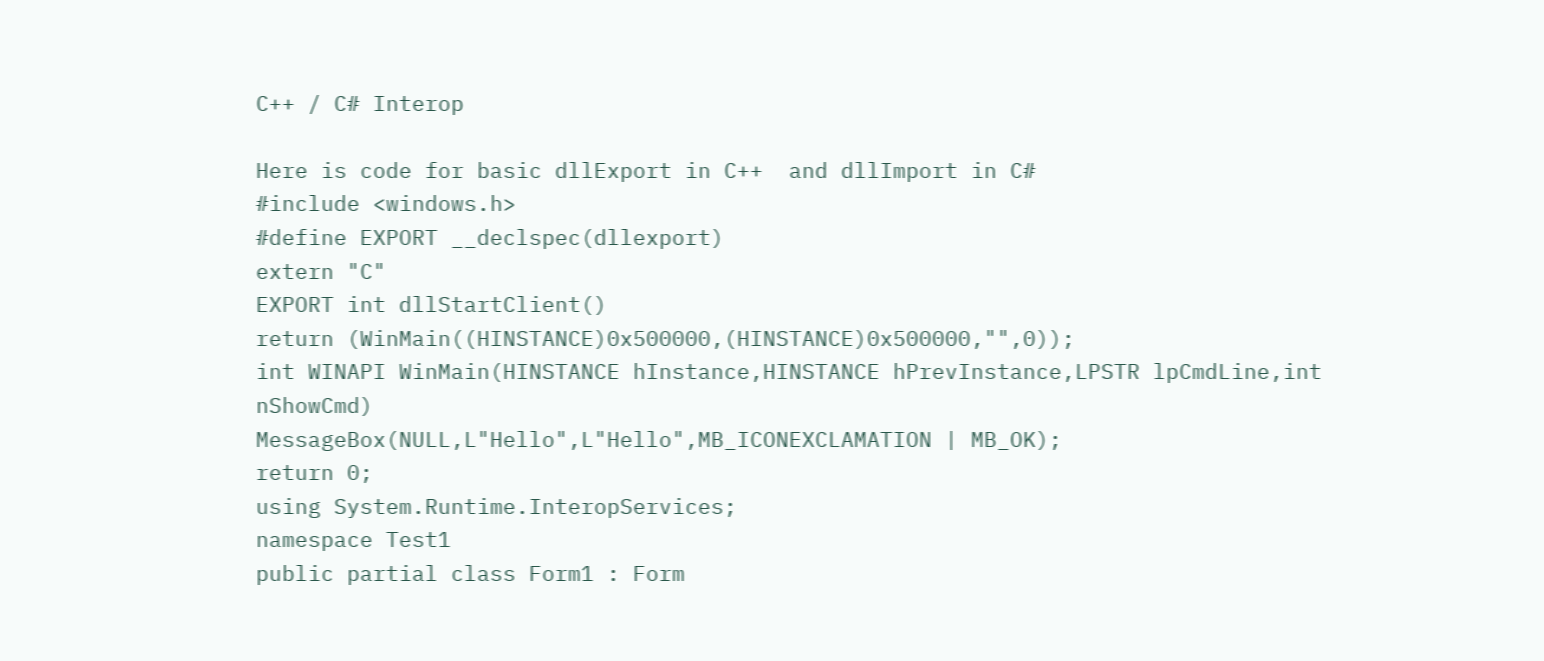C++ / C# Interop

Here is code for basic dllExport in C++  and dllImport in C#
#include <windows.h>
#define EXPORT __declspec(dllexport)
extern "C"
EXPORT int dllStartClient()
return (WinMain((HINSTANCE)0x500000,(HINSTANCE)0x500000,"",0));
int WINAPI WinMain(HINSTANCE hInstance,HINSTANCE hPrevInstance,LPSTR lpCmdLine,int nShowCmd)
MessageBox(NULL,L"Hello",L"Hello",MB_ICONEXCLAMATION | MB_OK);
return 0;
using System.Runtime.InteropServices;
namespace Test1
public partial class Form1 : Form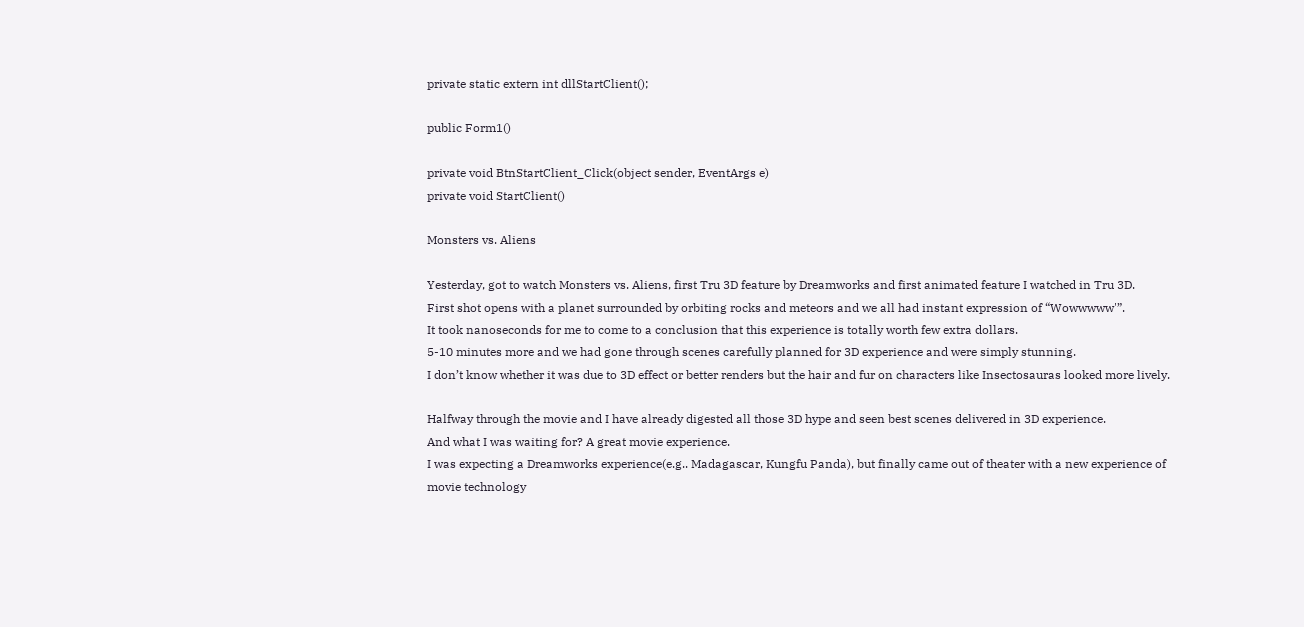private static extern int dllStartClient();

public Form1()

private void BtnStartClient_Click(object sender, EventArgs e)
private void StartClient()

Monsters vs. Aliens

Yesterday, got to watch Monsters vs. Aliens, first Tru 3D feature by Dreamworks and first animated feature I watched in Tru 3D.
First shot opens with a planet surrounded by orbiting rocks and meteors and we all had instant expression of “Wowwwww'”.
It took nanoseconds for me to come to a conclusion that this experience is totally worth few extra dollars.
5-10 minutes more and we had gone through scenes carefully planned for 3D experience and were simply stunning.
I don’t know whether it was due to 3D effect or better renders but the hair and fur on characters like Insectosauras looked more lively.

Halfway through the movie and I have already digested all those 3D hype and seen best scenes delivered in 3D experience.
And what I was waiting for? A great movie experience.
I was expecting a Dreamworks experience(e.g.. Madagascar, Kungfu Panda), but finally came out of theater with a new experience of
movie technology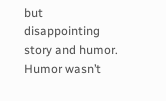but disappointing story and humor.
Humor wasn’t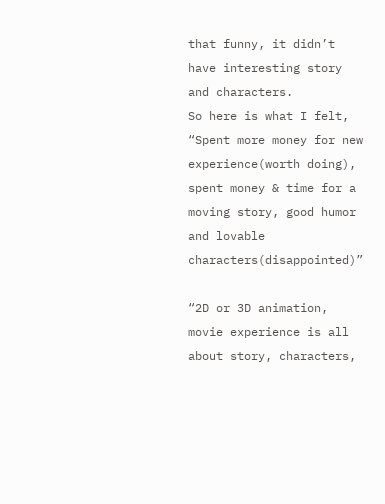that funny, it didn’t have interesting story and characters.
So here is what I felt,
“Spent more money for new experience(worth doing),
spent money & time for a moving story, good humor and lovable characters(disappointed)”

“2D or 3D animation, movie experience is all about story, characters,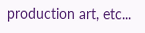production art, etc...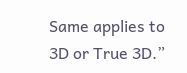Same applies to 3D or True 3D.”